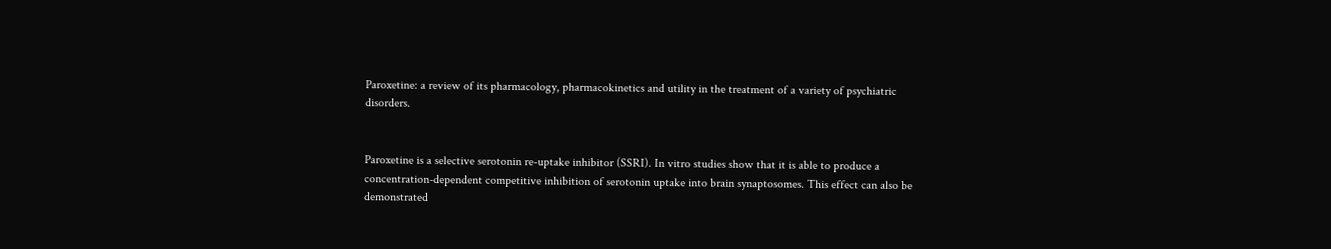Paroxetine: a review of its pharmacology, pharmacokinetics and utility in the treatment of a variety of psychiatric disorders.


Paroxetine is a selective serotonin re-uptake inhibitor (SSRI). In vitro studies show that it is able to produce a concentration-dependent competitive inhibition of serotonin uptake into brain synaptosomes. This effect can also be demonstrated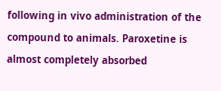following in vivo administration of the compound to animals. Paroxetine is almost completely absorbed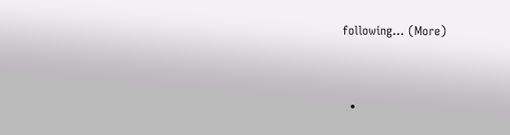following… (More)


  •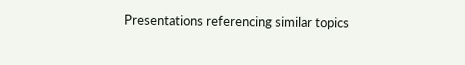Presentations referencing similar topics